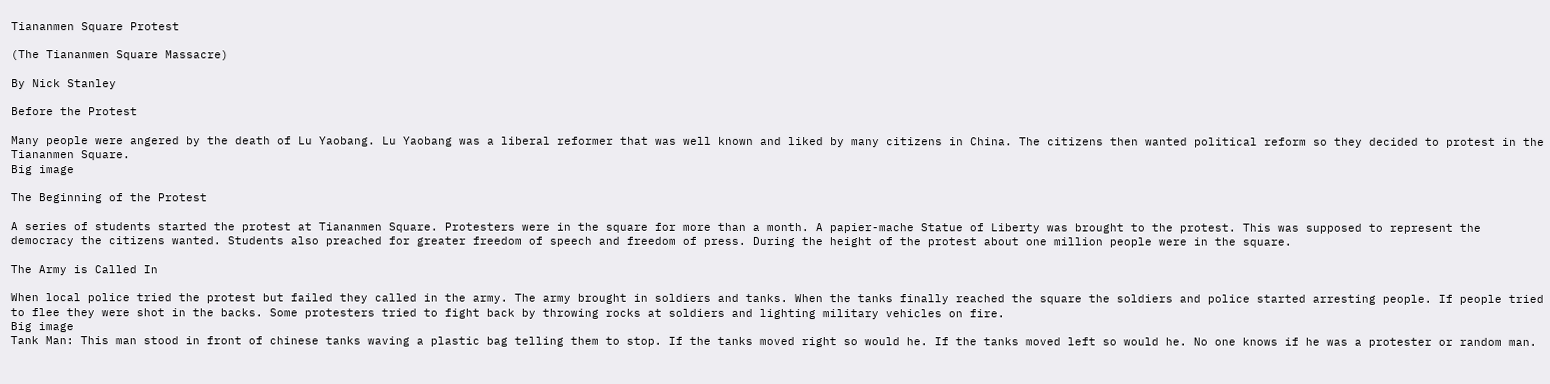Tiananmen Square Protest

(The Tiananmen Square Massacre)

By Nick Stanley

Before the Protest

Many people were angered by the death of Lu Yaobang. Lu Yaobang was a liberal reformer that was well known and liked by many citizens in China. The citizens then wanted political reform so they decided to protest in the Tiananmen Square.
Big image

The Beginning of the Protest

A series of students started the protest at Tiananmen Square. Protesters were in the square for more than a month. A papier-mache Statue of Liberty was brought to the protest. This was supposed to represent the democracy the citizens wanted. Students also preached for greater freedom of speech and freedom of press. During the height of the protest about one million people were in the square.

The Army is Called In

When local police tried the protest but failed they called in the army. The army brought in soldiers and tanks. When the tanks finally reached the square the soldiers and police started arresting people. If people tried to flee they were shot in the backs. Some protesters tried to fight back by throwing rocks at soldiers and lighting military vehicles on fire.
Big image
Tank Man: This man stood in front of chinese tanks waving a plastic bag telling them to stop. If the tanks moved right so would he. If the tanks moved left so would he. No one knows if he was a protester or random man.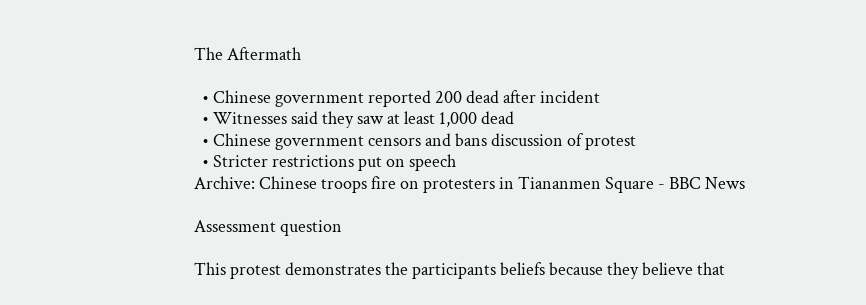The Aftermath

  • Chinese government reported 200 dead after incident
  • Witnesses said they saw at least 1,000 dead
  • Chinese government censors and bans discussion of protest
  • Stricter restrictions put on speech
Archive: Chinese troops fire on protesters in Tiananmen Square - BBC News

Assessment question

This protest demonstrates the participants beliefs because they believe that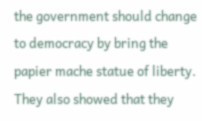the government should change to democracy by bring the papier mache statue of liberty. They also showed that they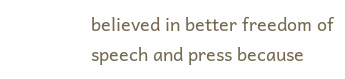believed in better freedom of speech and press because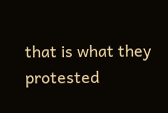that is what they protested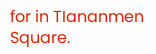for in TIananmen Square.